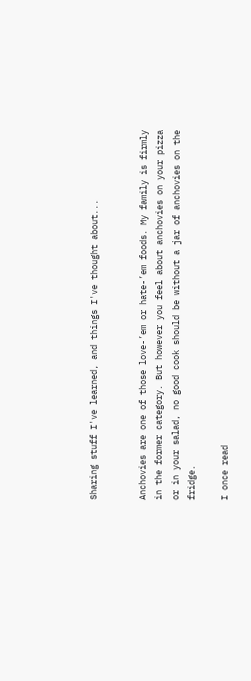Sharing stuff I've learned, and things I've thought about...


Anchovies are one of those love-’em or hate-’em foods. My family is firmly in the former category. But however you feel about anchovies on your pizza or in your salad, no good cook should be without a jar of anchovies on the fridge.

I once read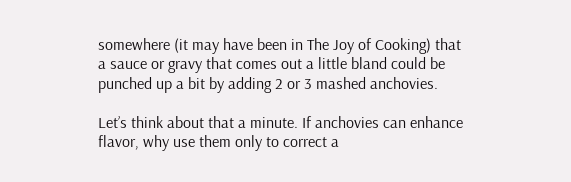somewhere (it may have been in The Joy of Cooking) that a sauce or gravy that comes out a little bland could be punched up a bit by adding 2 or 3 mashed anchovies.

Let’s think about that a minute. If anchovies can enhance flavor, why use them only to correct a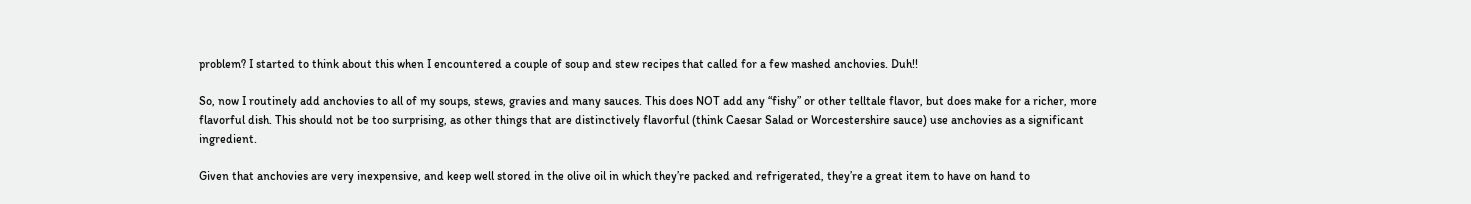problem? I started to think about this when I encountered a couple of soup and stew recipes that called for a few mashed anchovies. Duh!!

So, now I routinely add anchovies to all of my soups, stews, gravies and many sauces. This does NOT add any “fishy” or other telltale flavor, but does make for a richer, more flavorful dish. This should not be too surprising, as other things that are distinctively flavorful (think Caesar Salad or Worcestershire sauce) use anchovies as a significant ingredient.

Given that anchovies are very inexpensive, and keep well stored in the olive oil in which they’re packed and refrigerated, they’re a great item to have on hand to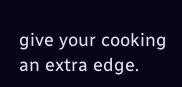give your cooking an extra edge.